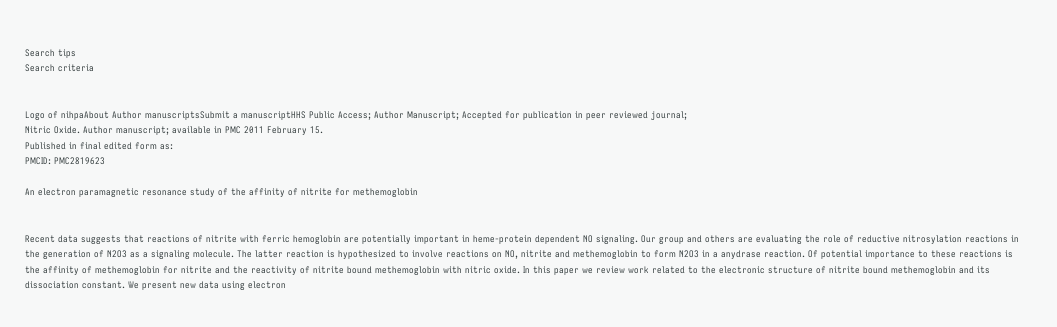Search tips
Search criteria


Logo of nihpaAbout Author manuscriptsSubmit a manuscriptHHS Public Access; Author Manuscript; Accepted for publication in peer reviewed journal;
Nitric Oxide. Author manuscript; available in PMC 2011 February 15.
Published in final edited form as:
PMCID: PMC2819623

An electron paramagnetic resonance study of the affinity of nitrite for methemoglobin


Recent data suggests that reactions of nitrite with ferric hemoglobin are potentially important in heme-protein dependent NO signaling. Our group and others are evaluating the role of reductive nitrosylation reactions in the generation of N2O3 as a signaling molecule. The latter reaction is hypothesized to involve reactions on NO, nitrite and methemoglobin to form N2O3 in a anydrase reaction. Of potential importance to these reactions is the affinity of methemoglobin for nitrite and the reactivity of nitrite bound methemoglobin with nitric oxide. In this paper we review work related to the electronic structure of nitrite bound methemoglobin and its dissociation constant. We present new data using electron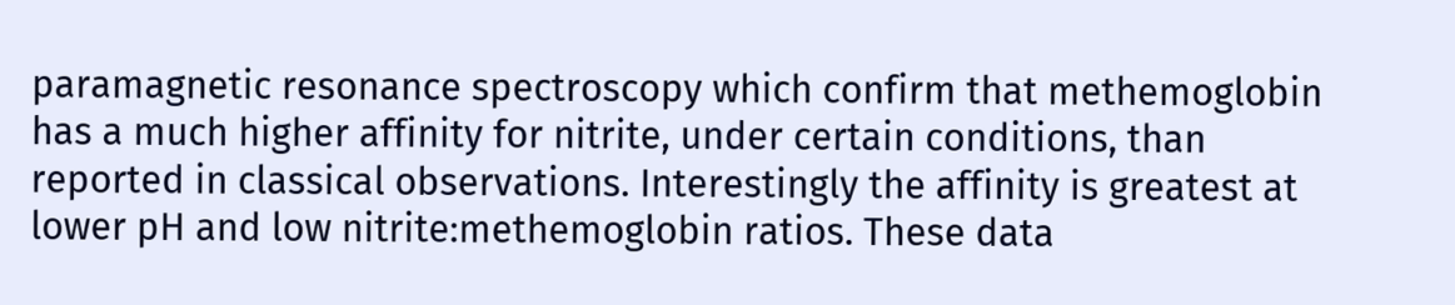paramagnetic resonance spectroscopy which confirm that methemoglobin has a much higher affinity for nitrite, under certain conditions, than reported in classical observations. Interestingly the affinity is greatest at lower pH and low nitrite:methemoglobin ratios. These data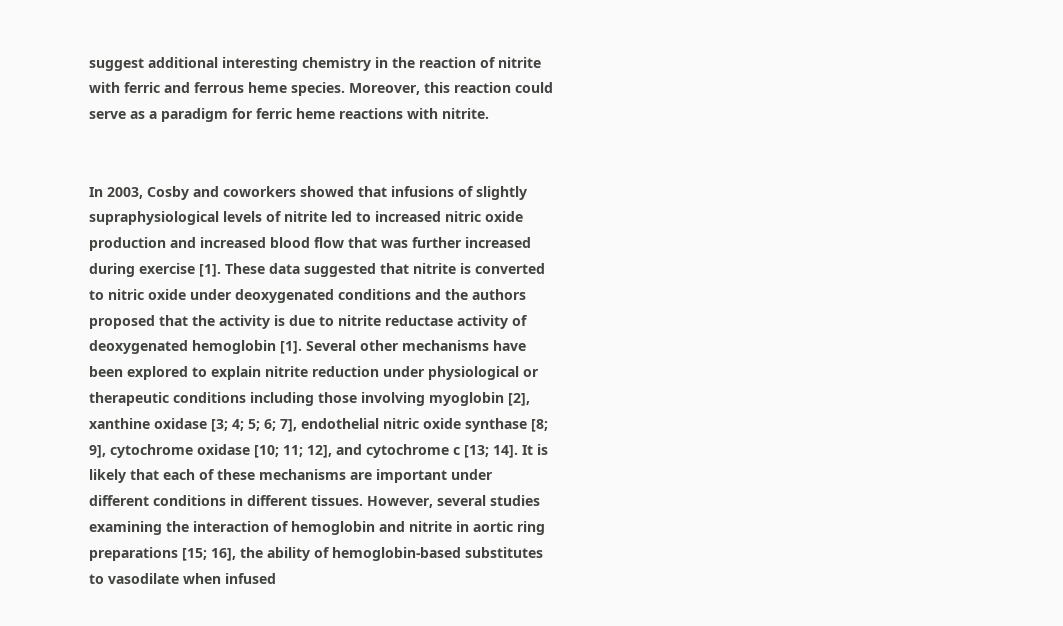suggest additional interesting chemistry in the reaction of nitrite with ferric and ferrous heme species. Moreover, this reaction could serve as a paradigm for ferric heme reactions with nitrite.


In 2003, Cosby and coworkers showed that infusions of slightly supraphysiological levels of nitrite led to increased nitric oxide production and increased blood flow that was further increased during exercise [1]. These data suggested that nitrite is converted to nitric oxide under deoxygenated conditions and the authors proposed that the activity is due to nitrite reductase activity of deoxygenated hemoglobin [1]. Several other mechanisms have been explored to explain nitrite reduction under physiological or therapeutic conditions including those involving myoglobin [2], xanthine oxidase [3; 4; 5; 6; 7], endothelial nitric oxide synthase [8; 9], cytochrome oxidase [10; 11; 12], and cytochrome c [13; 14]. It is likely that each of these mechanisms are important under different conditions in different tissues. However, several studies examining the interaction of hemoglobin and nitrite in aortic ring preparations [15; 16], the ability of hemoglobin-based substitutes to vasodilate when infused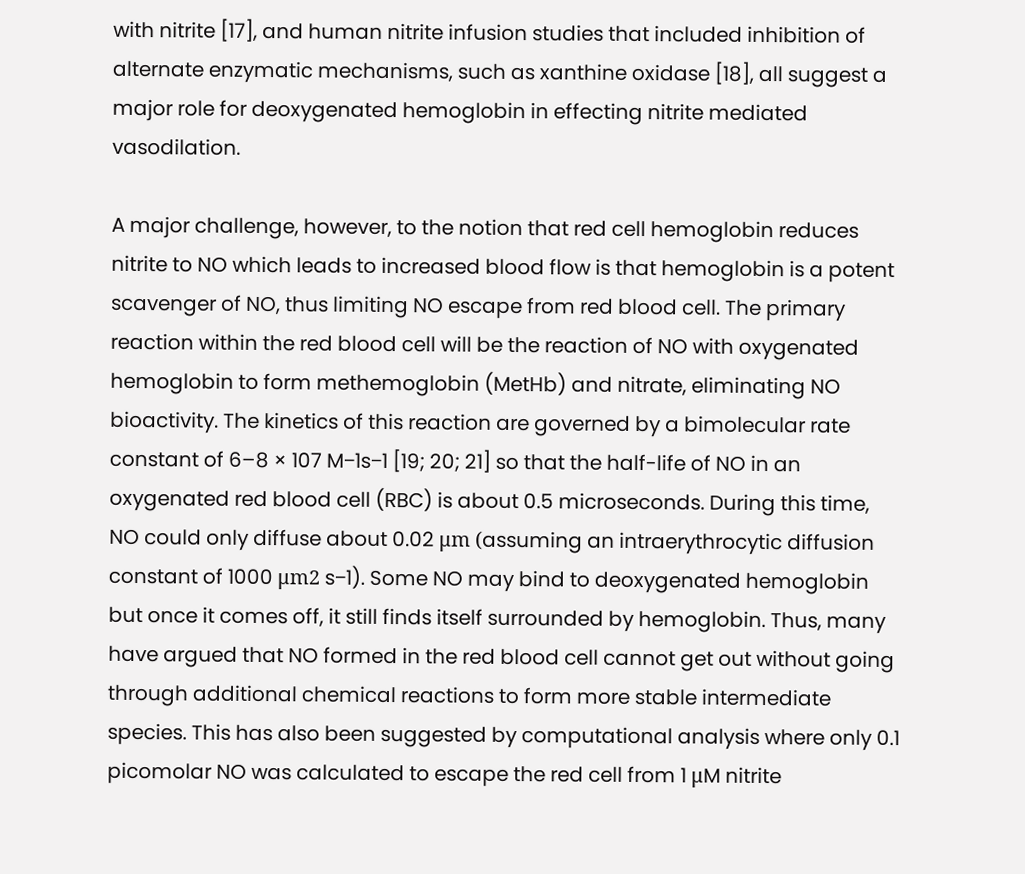with nitrite [17], and human nitrite infusion studies that included inhibition of alternate enzymatic mechanisms, such as xanthine oxidase [18], all suggest a major role for deoxygenated hemoglobin in effecting nitrite mediated vasodilation.

A major challenge, however, to the notion that red cell hemoglobin reduces nitrite to NO which leads to increased blood flow is that hemoglobin is a potent scavenger of NO, thus limiting NO escape from red blood cell. The primary reaction within the red blood cell will be the reaction of NO with oxygenated hemoglobin to form methemoglobin (MetHb) and nitrate, eliminating NO bioactivity. The kinetics of this reaction are governed by a bimolecular rate constant of 6–8 × 107 M−1s−1 [19; 20; 21] so that the half-life of NO in an oxygenated red blood cell (RBC) is about 0.5 microseconds. During this time, NO could only diffuse about 0.02 μm (assuming an intraerythrocytic diffusion constant of 1000 μm2 s−1). Some NO may bind to deoxygenated hemoglobin but once it comes off, it still finds itself surrounded by hemoglobin. Thus, many have argued that NO formed in the red blood cell cannot get out without going through additional chemical reactions to form more stable intermediate species. This has also been suggested by computational analysis where only 0.1 picomolar NO was calculated to escape the red cell from 1 μM nitrite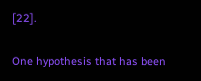[22].

One hypothesis that has been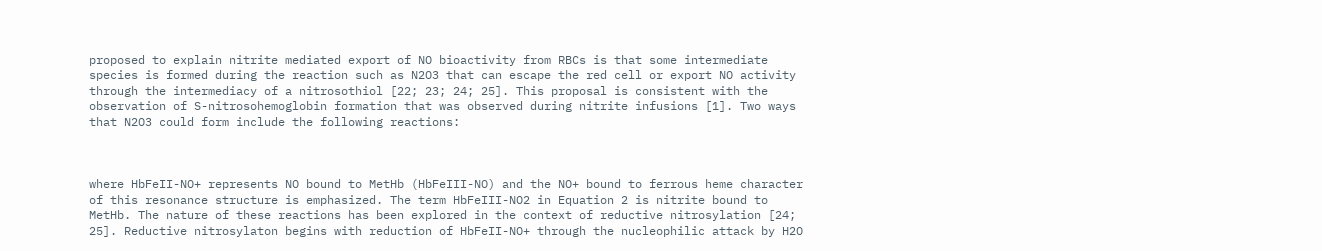proposed to explain nitrite mediated export of NO bioactivity from RBCs is that some intermediate species is formed during the reaction such as N2O3 that can escape the red cell or export NO activity through the intermediacy of a nitrosothiol [22; 23; 24; 25]. This proposal is consistent with the observation of S-nitrosohemoglobin formation that was observed during nitrite infusions [1]. Two ways that N2O3 could form include the following reactions:



where HbFeII-NO+ represents NO bound to MetHb (HbFeIII-NO) and the NO+ bound to ferrous heme character of this resonance structure is emphasized. The term HbFeIII-NO2 in Equation 2 is nitrite bound to MetHb. The nature of these reactions has been explored in the context of reductive nitrosylation [24; 25]. Reductive nitrosylaton begins with reduction of HbFeII-NO+ through the nucleophilic attack by H2O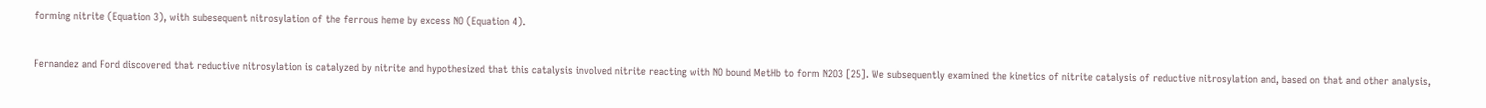forming nitrite (Equation 3), with subesequent nitrosylation of the ferrous heme by excess NO (Equation 4).


Fernandez and Ford discovered that reductive nitrosylation is catalyzed by nitrite and hypothesized that this catalysis involved nitrite reacting with NO bound MetHb to form N2O3 [25]. We subsequently examined the kinetics of nitrite catalysis of reductive nitrosylation and, based on that and other analysis,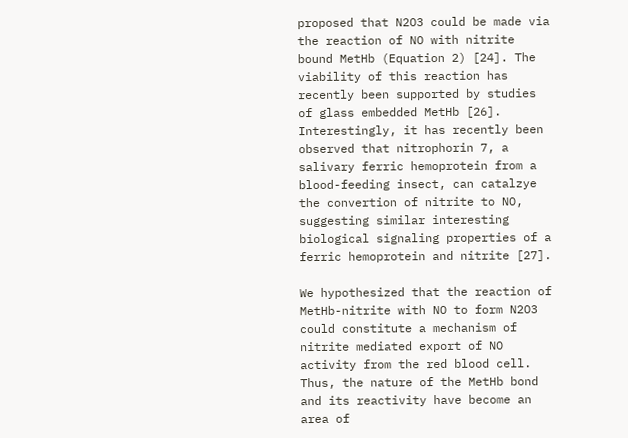proposed that N2O3 could be made via the reaction of NO with nitrite bound MetHb (Equation 2) [24]. The viability of this reaction has recently been supported by studies of glass embedded MetHb [26]. Interestingly, it has recently been observed that nitrophorin 7, a salivary ferric hemoprotein from a blood-feeding insect, can catalzye the convertion of nitrite to NO, suggesting similar interesting biological signaling properties of a ferric hemoprotein and nitrite [27].

We hypothesized that the reaction of MetHb-nitrite with NO to form N2O3 could constitute a mechanism of nitrite mediated export of NO activity from the red blood cell. Thus, the nature of the MetHb bond and its reactivity have become an area of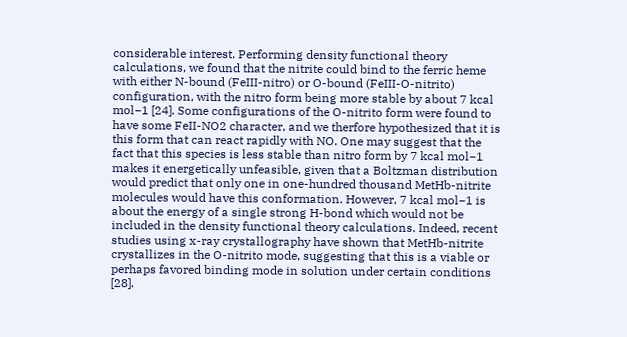considerable interest. Performing density functional theory calculations, we found that the nitrite could bind to the ferric heme with either N-bound (FeIII-nitro) or O-bound (FeIII-O-nitrito) configuration, with the nitro form being more stable by about 7 kcal mol−1 [24]. Some configurations of the O-nitrito form were found to have some FeII-NO2 character, and we therfore hypothesized that it is this form that can react rapidly with NO. One may suggest that the fact that this species is less stable than nitro form by 7 kcal mol−1 makes it energetically unfeasible, given that a Boltzman distribution would predict that only one in one-hundred thousand MetHb-nitrite molecules would have this conformation. However, 7 kcal mol−1 is about the energy of a single strong H-bond which would not be included in the density functional theory calculations. Indeed, recent studies using x-ray crystallography have shown that MetHb-nitrite crystallizes in the O-nitrito mode, suggesting that this is a viable or perhaps favored binding mode in solution under certain conditions [28].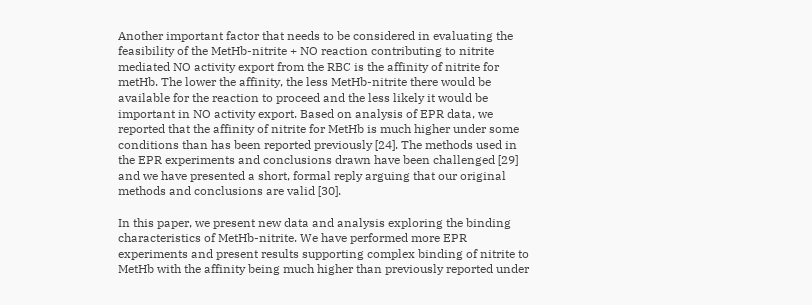Another important factor that needs to be considered in evaluating the feasibility of the MetHb-nitrite + NO reaction contributing to nitrite mediated NO activity export from the RBC is the affinity of nitrite for metHb. The lower the affinity, the less MetHb-nitrite there would be available for the reaction to proceed and the less likely it would be important in NO activity export. Based on analysis of EPR data, we reported that the affinity of nitrite for MetHb is much higher under some conditions than has been reported previously [24]. The methods used in the EPR experiments and conclusions drawn have been challenged [29] and we have presented a short, formal reply arguing that our original methods and conclusions are valid [30].

In this paper, we present new data and analysis exploring the binding characteristics of MetHb-nitrite. We have performed more EPR experiments and present results supporting complex binding of nitrite to MetHb with the affinity being much higher than previously reported under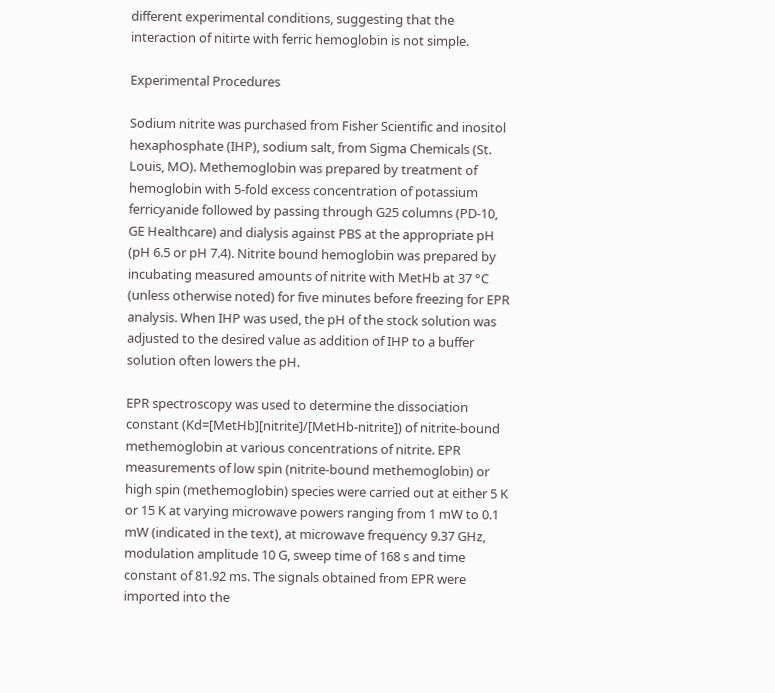different experimental conditions, suggesting that the interaction of nitirte with ferric hemoglobin is not simple.

Experimental Procedures

Sodium nitrite was purchased from Fisher Scientific and inositol hexaphosphate (IHP), sodium salt, from Sigma Chemicals (St. Louis, MO). Methemoglobin was prepared by treatment of hemoglobin with 5-fold excess concentration of potassium ferricyanide followed by passing through G25 columns (PD-10, GE Healthcare) and dialysis against PBS at the appropriate pH (pH 6.5 or pH 7.4). Nitrite bound hemoglobin was prepared by incubating measured amounts of nitrite with MetHb at 37 °C (unless otherwise noted) for five minutes before freezing for EPR analysis. When IHP was used, the pH of the stock solution was adjusted to the desired value as addition of IHP to a buffer solution often lowers the pH.

EPR spectroscopy was used to determine the dissociation constant (Kd=[MetHb][nitrite]/[MetHb-nitrite]) of nitrite-bound methemoglobin at various concentrations of nitrite. EPR measurements of low spin (nitrite-bound methemoglobin) or high spin (methemoglobin) species were carried out at either 5 K or 15 K at varying microwave powers ranging from 1 mW to 0.1 mW (indicated in the text), at microwave frequency 9.37 GHz, modulation amplitude 10 G, sweep time of 168 s and time constant of 81.92 ms. The signals obtained from EPR were imported into the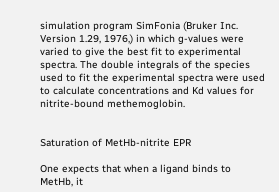simulation program SimFonia (Bruker Inc. Version 1.29, 1976,) in which g-values were varied to give the best fit to experimental spectra. The double integrals of the species used to fit the experimental spectra were used to calculate concentrations and Kd values for nitrite-bound methemoglobin.


Saturation of MetHb-nitrite EPR

One expects that when a ligand binds to MetHb, it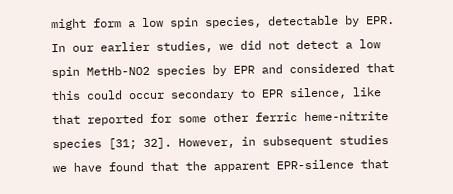might form a low spin species, detectable by EPR. In our earlier studies, we did not detect a low spin MetHb-NO2 species by EPR and considered that this could occur secondary to EPR silence, like that reported for some other ferric heme-nitrite species [31; 32]. However, in subsequent studies we have found that the apparent EPR-silence that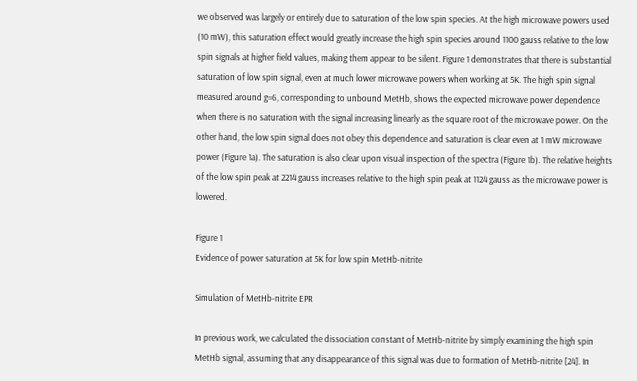we observed was largely or entirely due to saturation of the low spin species. At the high microwave powers used (10 mW), this saturation effect would greatly increase the high spin species around 1100 gauss relative to the low spin signals at higher field values, making them appear to be silent. Figure 1 demonstrates that there is substantial saturation of low spin signal, even at much lower microwave powers when working at 5K. The high spin signal measured around g=6, corresponding to unbound MetHb, shows the expected microwave power dependence when there is no saturation with the signal increasing linearly as the square root of the microwave power. On the other hand, the low spin signal does not obey this dependence and saturation is clear even at 1 mW microwave power (Figure 1a). The saturation is also clear upon visual inspection of the spectra (Figure 1b). The relative heights of the low spin peak at 2214 gauss increases relative to the high spin peak at 1124 gauss as the microwave power is lowered.

Figure 1
Evidence of power saturation at 5K for low spin MetHb-nitrite

Simulation of MetHb-nitrite EPR

In previous work, we calculated the dissociation constant of MetHb-nitrite by simply examining the high spin MetHb signal, assuming that any disappearance of this signal was due to formation of MetHb-nitrite [24]. In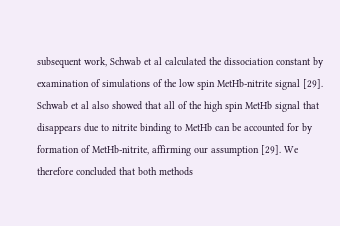subsequent work, Schwab et al calculated the dissociation constant by examination of simulations of the low spin MetHb-nitrite signal [29]. Schwab et al also showed that all of the high spin MetHb signal that disappears due to nitrite binding to MetHb can be accounted for by formation of MetHb-nitrite, affirming our assumption [29]. We therefore concluded that both methods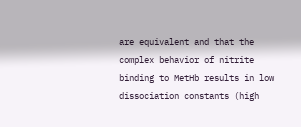are equivalent and that the complex behavior of nitrite binding to MetHb results in low dissociation constants (high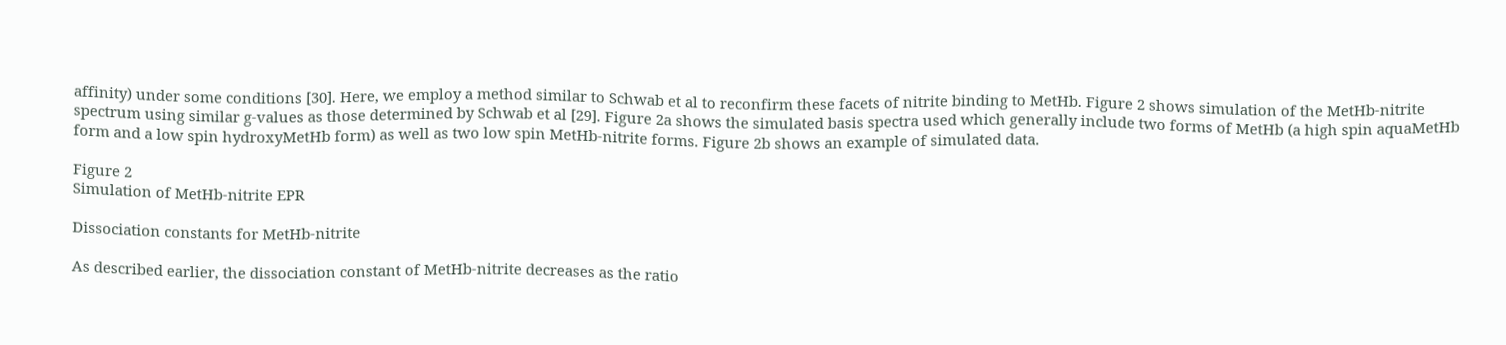affinity) under some conditions [30]. Here, we employ a method similar to Schwab et al to reconfirm these facets of nitrite binding to MetHb. Figure 2 shows simulation of the MetHb-nitrite spectrum using similar g-values as those determined by Schwab et al [29]. Figure 2a shows the simulated basis spectra used which generally include two forms of MetHb (a high spin aquaMetHb form and a low spin hydroxyMetHb form) as well as two low spin MetHb-nitrite forms. Figure 2b shows an example of simulated data.

Figure 2
Simulation of MetHb-nitrite EPR

Dissociation constants for MetHb-nitrite

As described earlier, the dissociation constant of MetHb-nitrite decreases as the ratio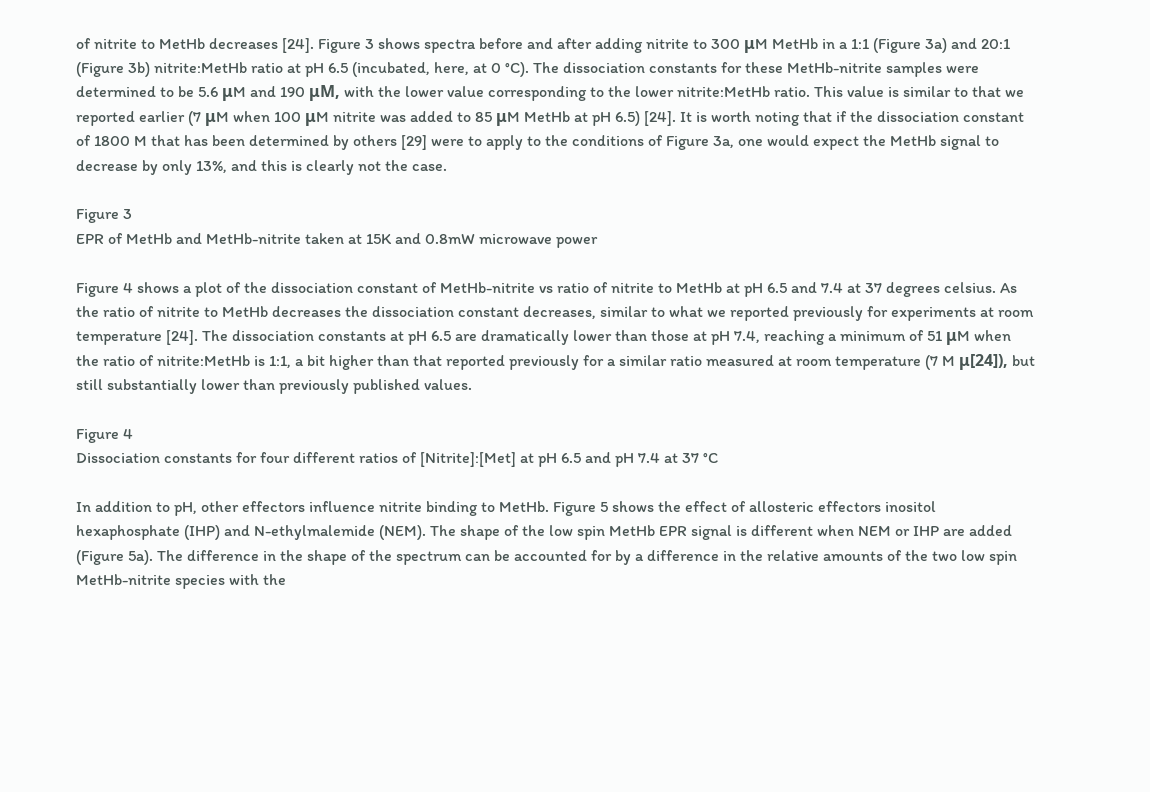of nitrite to MetHb decreases [24]. Figure 3 shows spectra before and after adding nitrite to 300 μM MetHb in a 1:1 (Figure 3a) and 20:1 (Figure 3b) nitrite:MetHb ratio at pH 6.5 (incubated, here, at 0 °C). The dissociation constants for these MetHb-nitrite samples were determined to be 5.6 μM and 190 μM, with the lower value corresponding to the lower nitrite:MetHb ratio. This value is similar to that we reported earlier (7 μM when 100 μM nitrite was added to 85 μM MetHb at pH 6.5) [24]. It is worth noting that if the dissociation constant of 1800 M that has been determined by others [29] were to apply to the conditions of Figure 3a, one would expect the MetHb signal to decrease by only 13%, and this is clearly not the case.

Figure 3
EPR of MetHb and MetHb-nitrite taken at 15K and 0.8mW microwave power

Figure 4 shows a plot of the dissociation constant of MetHb-nitrite vs ratio of nitrite to MetHb at pH 6.5 and 7.4 at 37 degrees celsius. As the ratio of nitrite to MetHb decreases the dissociation constant decreases, similar to what we reported previously for experiments at room temperature [24]. The dissociation constants at pH 6.5 are dramatically lower than those at pH 7.4, reaching a minimum of 51 μM when the ratio of nitrite:MetHb is 1:1, a bit higher than that reported previously for a similar ratio measured at room temperature (7 M μ[24]), but still substantially lower than previously published values.

Figure 4
Dissociation constants for four different ratios of [Nitrite]:[Met] at pH 6.5 and pH 7.4 at 37 °C

In addition to pH, other effectors influence nitrite binding to MetHb. Figure 5 shows the effect of allosteric effectors inositol hexaphosphate (IHP) and N-ethylmalemide (NEM). The shape of the low spin MetHb EPR signal is different when NEM or IHP are added (Figure 5a). The difference in the shape of the spectrum can be accounted for by a difference in the relative amounts of the two low spin MetHb-nitrite species with the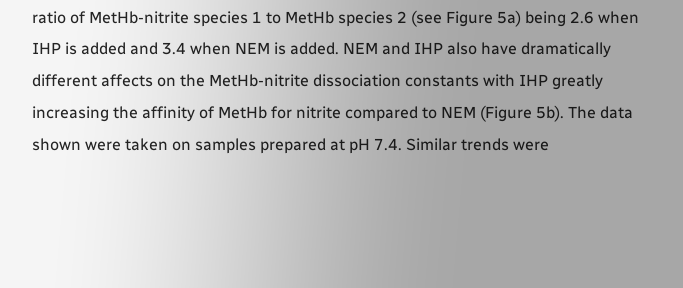ratio of MetHb-nitrite species 1 to MetHb species 2 (see Figure 5a) being 2.6 when IHP is added and 3.4 when NEM is added. NEM and IHP also have dramatically different affects on the MetHb-nitrite dissociation constants with IHP greatly increasing the affinity of MetHb for nitrite compared to NEM (Figure 5b). The data shown were taken on samples prepared at pH 7.4. Similar trends were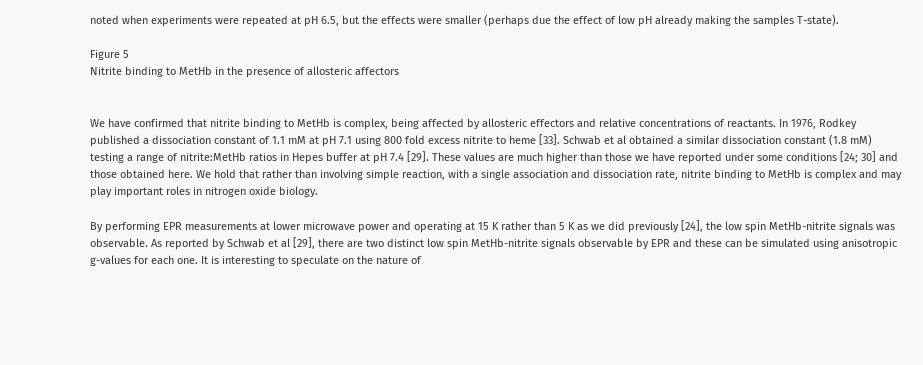noted when experiments were repeated at pH 6.5, but the effects were smaller (perhaps due the effect of low pH already making the samples T-state).

Figure 5
Nitrite binding to MetHb in the presence of allosteric affectors


We have confirmed that nitrite binding to MetHb is complex, being affected by allosteric effectors and relative concentrations of reactants. In 1976, Rodkey published a dissociation constant of 1.1 mM at pH 7.1 using 800 fold excess nitrite to heme [33]. Schwab et al obtained a similar dissociation constant (1.8 mM) testing a range of nitrite:MetHb ratios in Hepes buffer at pH 7.4 [29]. These values are much higher than those we have reported under some conditions [24; 30] and those obtained here. We hold that rather than involving simple reaction, with a single association and dissociation rate, nitrite binding to MetHb is complex and may play important roles in nitrogen oxide biology.

By performing EPR measurements at lower microwave power and operating at 15 K rather than 5 K as we did previously [24], the low spin MetHb-nitrite signals was observable. As reported by Schwab et al [29], there are two distinct low spin MetHb-nitrite signals observable by EPR and these can be simulated using anisotropic g-values for each one. It is interesting to speculate on the nature of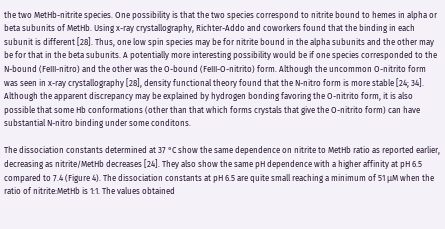the two MetHb-nitrite species. One possibility is that the two species correspond to nitrite bound to hemes in alpha or beta subunits of MetHb. Using x-ray crystallography, Richter-Addo and coworkers found that the binding in each subunit is different [28]. Thus, one low spin species may be for nitrite bound in the alpha subunits and the other may be for that in the beta subunits. A potentially more interesting possibility would be if one species corresponded to the N-bound (FeIII-nitro) and the other was the O-bound (FeIII-O-nitrito) form. Although the uncommon O-nitrito form was seen in x-ray crystallography [28], density functional theory found that the N-nitro form is more stable [24; 34]. Although the apparent discrepancy may be explained by hydrogen bonding favoring the O-nitrito form, it is also possible that some Hb conformations (other than that which forms crystals that give the O-nitrito form) can have substantial N-nitro binding under some conditons.

The dissociation constants determined at 37 °C show the same dependence on nitrite to MetHb ratio as reported earlier, decreasing as nitrite/MetHb decreases [24]. They also show the same pH dependence with a higher affinity at pH 6.5 compared to 7.4 (Figure 4). The dissociation constants at pH 6.5 are quite small reaching a minimum of 51 μM when the ratio of nitrite:MetHb is 1:1. The values obtained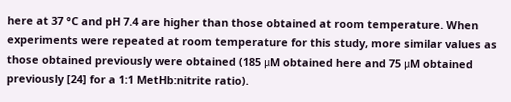here at 37 °C and pH 7.4 are higher than those obtained at room temperature. When experiments were repeated at room temperature for this study, more similar values as those obtained previously were obtained (185 μM obtained here and 75 μM obtained previously [24] for a 1:1 MetHb:nitrite ratio).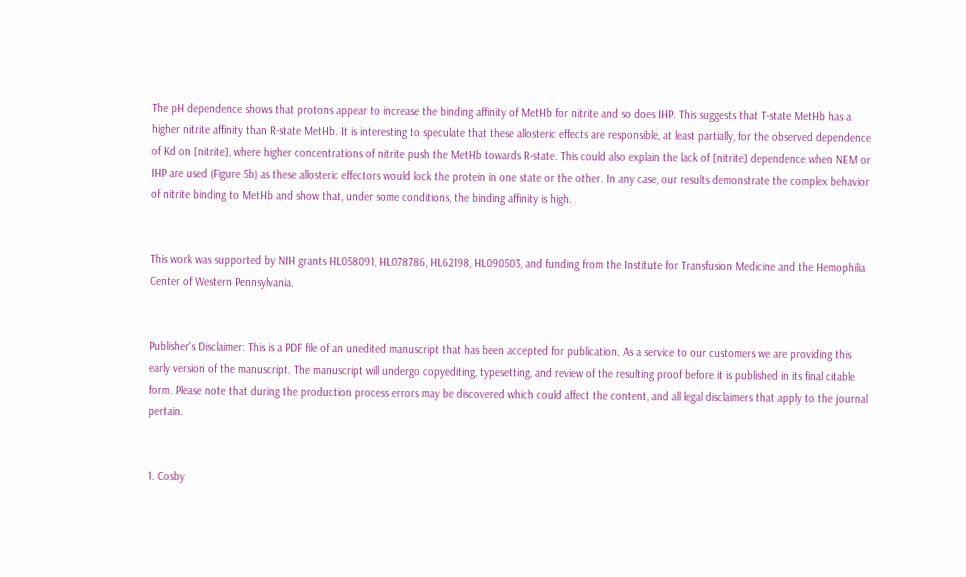The pH dependence shows that protons appear to increase the binding affinity of MetHb for nitrite and so does IHP. This suggests that T-state MetHb has a higher nitrite affinity than R-state MetHb. It is interesting to speculate that these allosteric effects are responsible, at least partially, for the observed dependence of Kd on [nitrite], where higher concentrations of nitrite push the MetHb towards R-state. This could also explain the lack of [nitrite] dependence when NEM or IHP are used (Figure 5b) as these allosteric effectors would lock the protein in one state or the other. In any case, our results demonstrate the complex behavior of nitrite binding to MetHb and show that, under some conditions, the binding affinity is high.


This work was supported by NIH grants HL058091, HL078786, HL62198, HL090503, and funding from the Institute for Transfusion Medicine and the Hemophilia Center of Western Pennsylvania.


Publisher's Disclaimer: This is a PDF file of an unedited manuscript that has been accepted for publication. As a service to our customers we are providing this early version of the manuscript. The manuscript will undergo copyediting, typesetting, and review of the resulting proof before it is published in its final citable form. Please note that during the production process errors may be discovered which could affect the content, and all legal disclaimers that apply to the journal pertain.


1. Cosby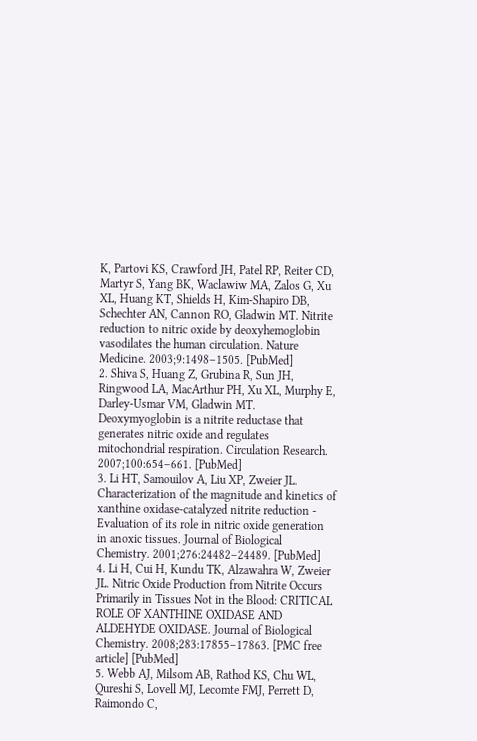K, Partovi KS, Crawford JH, Patel RP, Reiter CD, Martyr S, Yang BK, Waclawiw MA, Zalos G, Xu XL, Huang KT, Shields H, Kim-Shapiro DB, Schechter AN, Cannon RO, Gladwin MT. Nitrite reduction to nitric oxide by deoxyhemoglobin vasodilates the human circulation. Nature Medicine. 2003;9:1498–1505. [PubMed]
2. Shiva S, Huang Z, Grubina R, Sun JH, Ringwood LA, MacArthur PH, Xu XL, Murphy E, Darley-Usmar VM, Gladwin MT. Deoxymyoglobin is a nitrite reductase that generates nitric oxide and regulates mitochondrial respiration. Circulation Research. 2007;100:654–661. [PubMed]
3. Li HT, Samouilov A, Liu XP, Zweier JL. Characterization of the magnitude and kinetics of xanthine oxidase-catalyzed nitrite reduction - Evaluation of its role in nitric oxide generation in anoxic tissues. Journal of Biological Chemistry. 2001;276:24482–24489. [PubMed]
4. Li H, Cui H, Kundu TK, Alzawahra W, Zweier JL. Nitric Oxide Production from Nitrite Occurs Primarily in Tissues Not in the Blood: CRITICAL ROLE OF XANTHINE OXIDASE AND ALDEHYDE OXIDASE. Journal of Biological Chemistry. 2008;283:17855–17863. [PMC free article] [PubMed]
5. Webb AJ, Milsom AB, Rathod KS, Chu WL, Qureshi S, Lovell MJ, Lecomte FMJ, Perrett D, Raimondo C,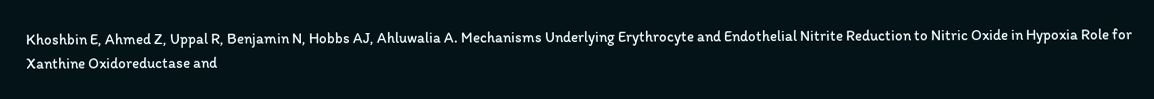Khoshbin E, Ahmed Z, Uppal R, Benjamin N, Hobbs AJ, Ahluwalia A. Mechanisms Underlying Erythrocyte and Endothelial Nitrite Reduction to Nitric Oxide in Hypoxia Role for Xanthine Oxidoreductase and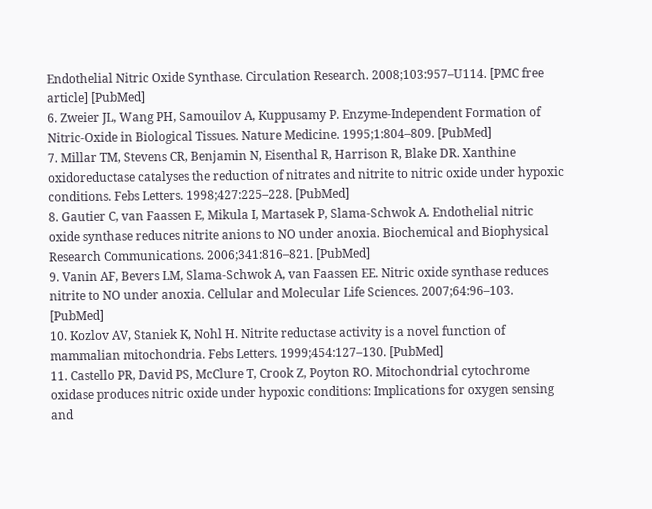Endothelial Nitric Oxide Synthase. Circulation Research. 2008;103:957–U114. [PMC free article] [PubMed]
6. Zweier JL, Wang PH, Samouilov A, Kuppusamy P. Enzyme-Independent Formation of Nitric-Oxide in Biological Tissues. Nature Medicine. 1995;1:804–809. [PubMed]
7. Millar TM, Stevens CR, Benjamin N, Eisenthal R, Harrison R, Blake DR. Xanthine oxidoreductase catalyses the reduction of nitrates and nitrite to nitric oxide under hypoxic conditions. Febs Letters. 1998;427:225–228. [PubMed]
8. Gautier C, van Faassen E, Mikula I, Martasek P, Slama-Schwok A. Endothelial nitric oxide synthase reduces nitrite anions to NO under anoxia. Biochemical and Biophysical Research Communications. 2006;341:816–821. [PubMed]
9. Vanin AF, Bevers LM, Slama-Schwok A, van Faassen EE. Nitric oxide synthase reduces nitrite to NO under anoxia. Cellular and Molecular Life Sciences. 2007;64:96–103. [PubMed]
10. Kozlov AV, Staniek K, Nohl H. Nitrite reductase activity is a novel function of mammalian mitochondria. Febs Letters. 1999;454:127–130. [PubMed]
11. Castello PR, David PS, McClure T, Crook Z, Poyton RO. Mitochondrial cytochrome oxidase produces nitric oxide under hypoxic conditions: Implications for oxygen sensing and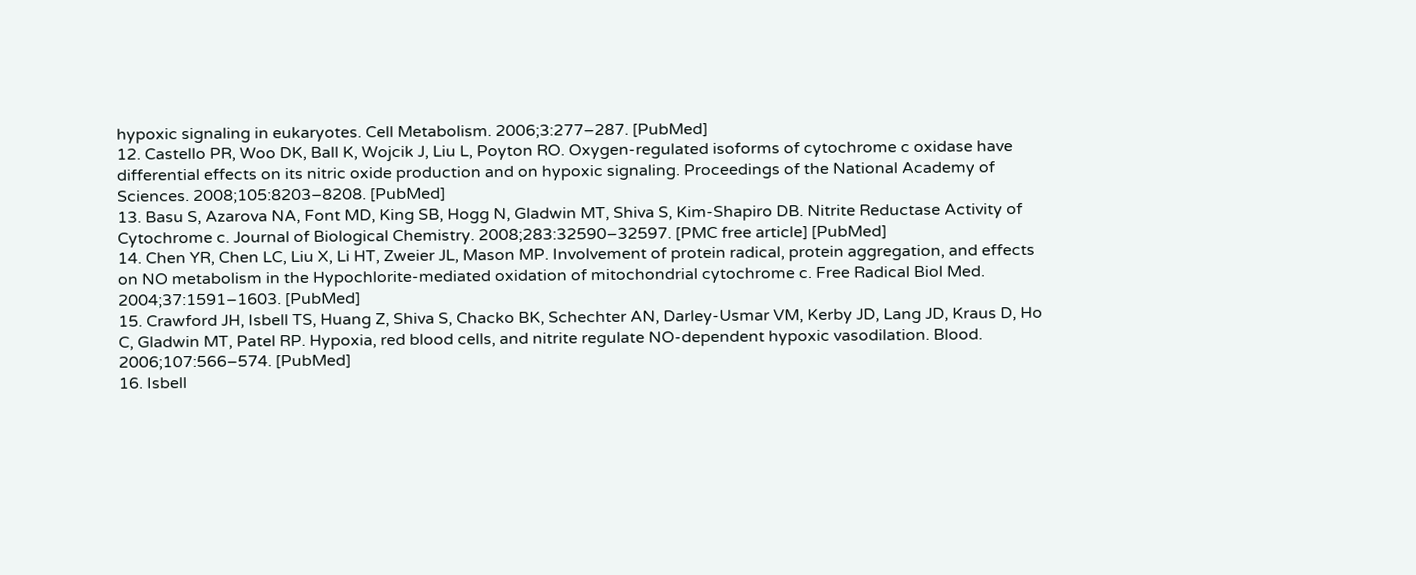hypoxic signaling in eukaryotes. Cell Metabolism. 2006;3:277–287. [PubMed]
12. Castello PR, Woo DK, Ball K, Wojcik J, Liu L, Poyton RO. Oxygen-regulated isoforms of cytochrome c oxidase have differential effects on its nitric oxide production and on hypoxic signaling. Proceedings of the National Academy of Sciences. 2008;105:8203–8208. [PubMed]
13. Basu S, Azarova NA, Font MD, King SB, Hogg N, Gladwin MT, Shiva S, Kim-Shapiro DB. Nitrite Reductase Activity of Cytochrome c. Journal of Biological Chemistry. 2008;283:32590–32597. [PMC free article] [PubMed]
14. Chen YR, Chen LC, Liu X, Li HT, Zweier JL, Mason MP. Involvement of protein radical, protein aggregation, and effects on NO metabolism in the Hypochlorite-mediated oxidation of mitochondrial cytochrome c. Free Radical Biol Med. 2004;37:1591–1603. [PubMed]
15. Crawford JH, Isbell TS, Huang Z, Shiva S, Chacko BK, Schechter AN, Darley-Usmar VM, Kerby JD, Lang JD, Kraus D, Ho C, Gladwin MT, Patel RP. Hypoxia, red blood cells, and nitrite regulate NO-dependent hypoxic vasodilation. Blood. 2006;107:566–574. [PubMed]
16. Isbell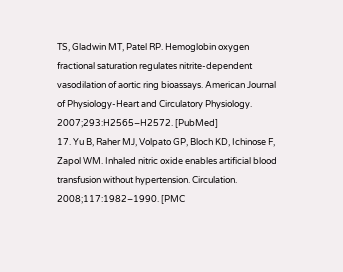TS, Gladwin MT, Patel RP. Hemoglobin oxygen fractional saturation regulates nitrite-dependent vasodilation of aortic ring bioassays. American Journal of Physiology-Heart and Circulatory Physiology. 2007;293:H2565–H2572. [PubMed]
17. Yu B, Raher MJ, Volpato GP, Bloch KD, Ichinose F, Zapol WM. Inhaled nitric oxide enables artificial blood transfusion without hypertension. Circulation. 2008;117:1982–1990. [PMC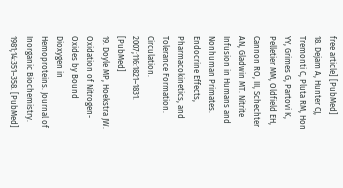free article] [PubMed]
18. Dejam A, Hunter CJ, Tremonti C, Pluta RM, Hon YY, Grimes G, Partovi K, Pelletier MM, Oldfield EH, Cannon RO, III, Schechter AN, Gladwin MT. Nitrite Infusion in Humans and Nonhuman Primates. Endocrine Effects, Pharmacokinetics, and Tolerance Formation. Circulation. 2007;116:1821–1831. [PubMed]
19. Doyle MP, Hoekstra JW. Oxidation of Nitrogen-Oxides by Bound Dioxygen in Hemoproteins. Journal of Inorganic Biochemistry. 1981;14:351–358. [PubMed]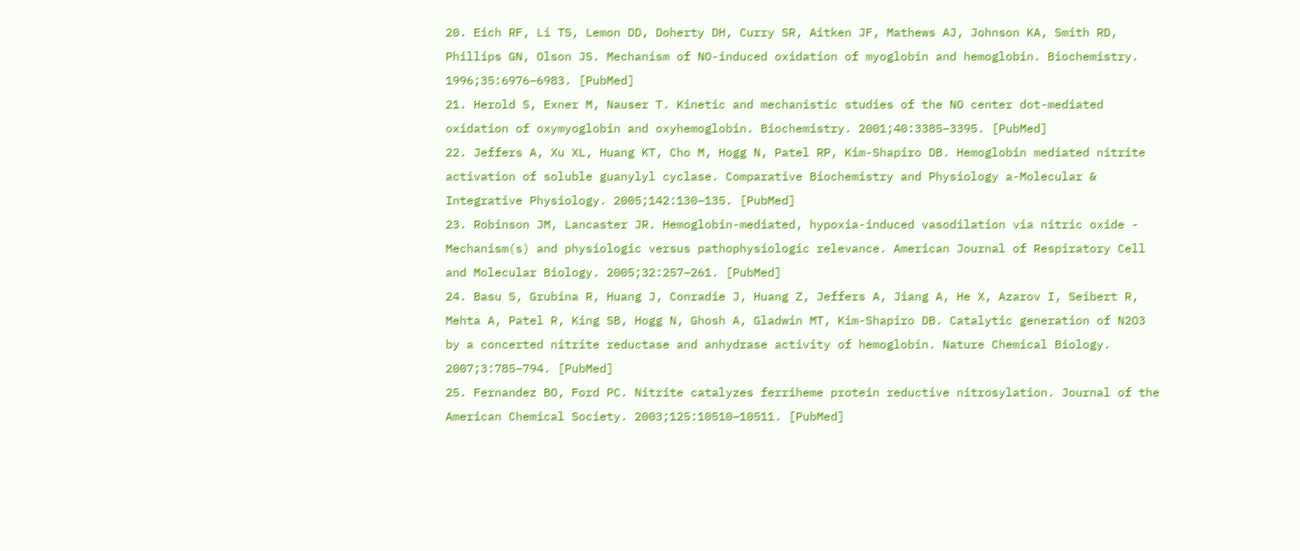20. Eich RF, Li TS, Lemon DD, Doherty DH, Curry SR, Aitken JF, Mathews AJ, Johnson KA, Smith RD, Phillips GN, Olson JS. Mechanism of NO-induced oxidation of myoglobin and hemoglobin. Biochemistry. 1996;35:6976–6983. [PubMed]
21. Herold S, Exner M, Nauser T. Kinetic and mechanistic studies of the NO center dot-mediated oxidation of oxymyoglobin and oxyhemoglobin. Biochemistry. 2001;40:3385–3395. [PubMed]
22. Jeffers A, Xu XL, Huang KT, Cho M, Hogg N, Patel RP, Kim-Shapiro DB. Hemoglobin mediated nitrite activation of soluble guanylyl cyclase. Comparative Biochemistry and Physiology a-Molecular & Integrative Physiology. 2005;142:130–135. [PubMed]
23. Robinson JM, Lancaster JR. Hemoglobin-mediated, hypoxia-induced vasodilation via nitric oxide - Mechanism(s) and physiologic versus pathophysiologic relevance. American Journal of Respiratory Cell and Molecular Biology. 2005;32:257–261. [PubMed]
24. Basu S, Grubina R, Huang J, Conradie J, Huang Z, Jeffers A, Jiang A, He X, Azarov I, Seibert R, Mehta A, Patel R, King SB, Hogg N, Ghosh A, Gladwin MT, Kim-Shapiro DB. Catalytic generation of N2O3 by a concerted nitrite reductase and anhydrase activity of hemoglobin. Nature Chemical Biology. 2007;3:785–794. [PubMed]
25. Fernandez BO, Ford PC. Nitrite catalyzes ferriheme protein reductive nitrosylation. Journal of the American Chemical Society. 2003;125:10510–10511. [PubMed]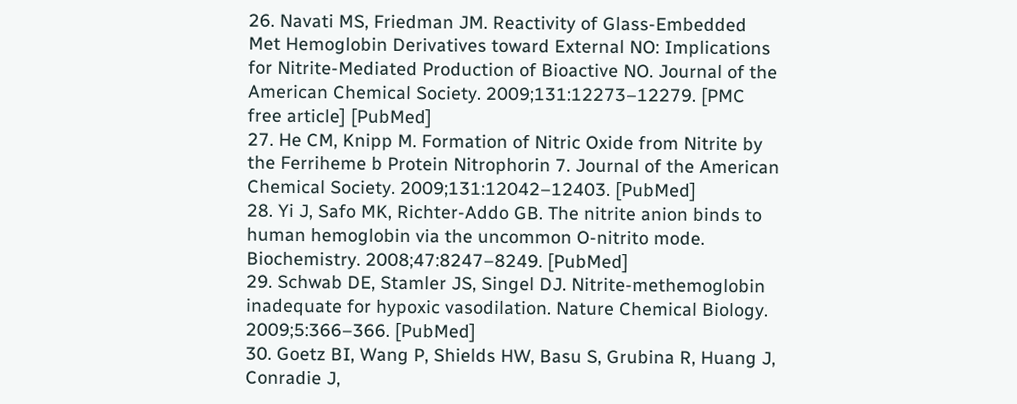26. Navati MS, Friedman JM. Reactivity of Glass-Embedded Met Hemoglobin Derivatives toward External NO: Implications for Nitrite-Mediated Production of Bioactive NO. Journal of the American Chemical Society. 2009;131:12273–12279. [PMC free article] [PubMed]
27. He CM, Knipp M. Formation of Nitric Oxide from Nitrite by the Ferriheme b Protein Nitrophorin 7. Journal of the American Chemical Society. 2009;131:12042–12403. [PubMed]
28. Yi J, Safo MK, Richter-Addo GB. The nitrite anion binds to human hemoglobin via the uncommon O-nitrito mode. Biochemistry. 2008;47:8247–8249. [PubMed]
29. Schwab DE, Stamler JS, Singel DJ. Nitrite-methemoglobin inadequate for hypoxic vasodilation. Nature Chemical Biology. 2009;5:366–366. [PubMed]
30. Goetz BI, Wang P, Shields HW, Basu S, Grubina R, Huang J, Conradie J,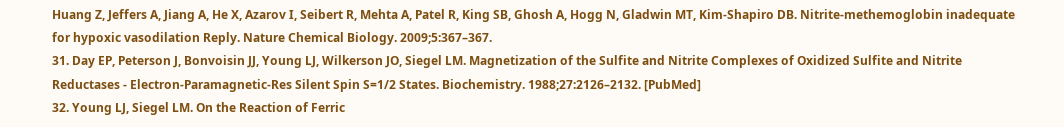Huang Z, Jeffers A, Jiang A, He X, Azarov I, Seibert R, Mehta A, Patel R, King SB, Ghosh A, Hogg N, Gladwin MT, Kim-Shapiro DB. Nitrite-methemoglobin inadequate for hypoxic vasodilation Reply. Nature Chemical Biology. 2009;5:367–367.
31. Day EP, Peterson J, Bonvoisin JJ, Young LJ, Wilkerson JO, Siegel LM. Magnetization of the Sulfite and Nitrite Complexes of Oxidized Sulfite and Nitrite Reductases - Electron-Paramagnetic-Res Silent Spin S=1/2 States. Biochemistry. 1988;27:2126–2132. [PubMed]
32. Young LJ, Siegel LM. On the Reaction of Ferric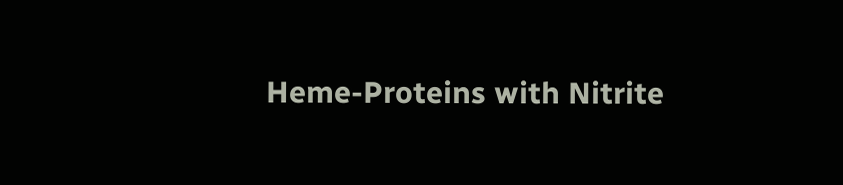Heme-Proteins with Nitrite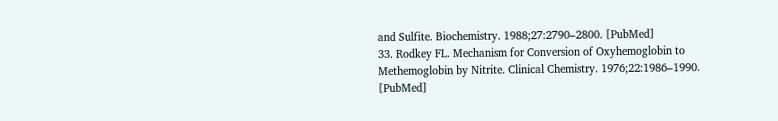and Sulfite. Biochemistry. 1988;27:2790–2800. [PubMed]
33. Rodkey FL. Mechanism for Conversion of Oxyhemoglobin to Methemoglobin by Nitrite. Clinical Chemistry. 1976;22:1986–1990. [PubMed]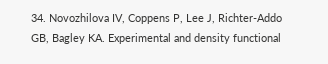34. Novozhilova IV, Coppens P, Lee J, Richter-Addo GB, Bagley KA. Experimental and density functional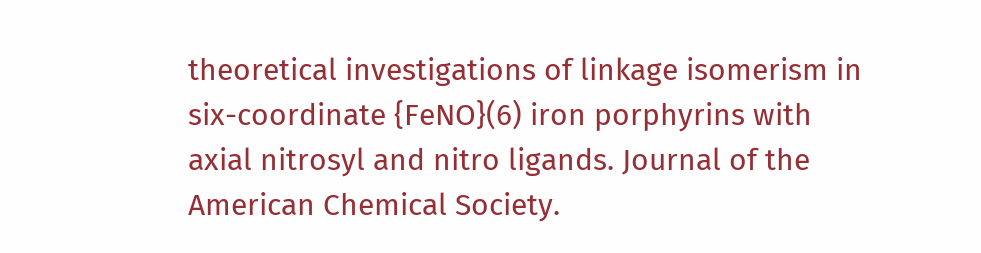theoretical investigations of linkage isomerism in six-coordinate {FeNO}(6) iron porphyrins with axial nitrosyl and nitro ligands. Journal of the American Chemical Society.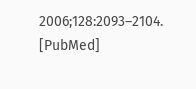2006;128:2093–2104. [PubMed]